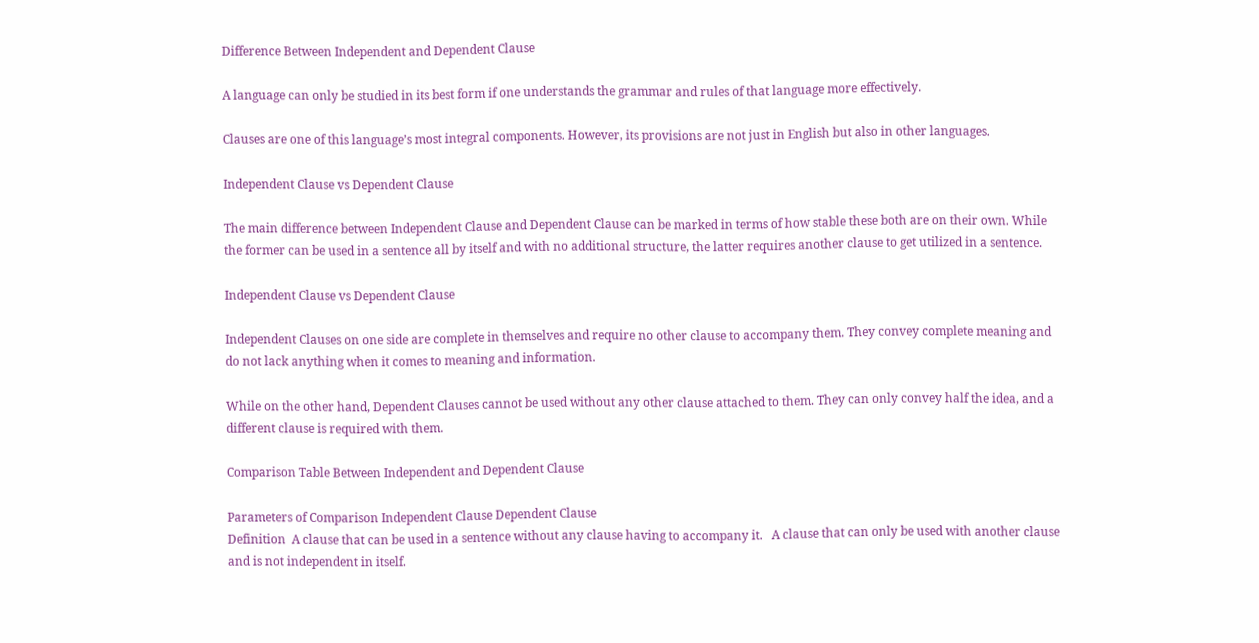Difference Between Independent and Dependent Clause

A language can only be studied in its best form if one understands the grammar and rules of that language more effectively.

Clauses are one of this language’s most integral components. However, its provisions are not just in English but also in other languages.

Independent Clause vs Dependent Clause

The main difference between Independent Clause and Dependent Clause can be marked in terms of how stable these both are on their own. While the former can be used in a sentence all by itself and with no additional structure, the latter requires another clause to get utilized in a sentence.

Independent Clause vs Dependent Clause

Independent Clauses on one side are complete in themselves and require no other clause to accompany them. They convey complete meaning and do not lack anything when it comes to meaning and information.

While on the other hand, Dependent Clauses cannot be used without any other clause attached to them. They can only convey half the idea, and a different clause is required with them.

Comparison Table Between Independent and Dependent Clause

Parameters of Comparison Independent Clause Dependent Clause
Definition  A clause that can be used in a sentence without any clause having to accompany it.   A clause that can only be used with another clause and is not independent in itself.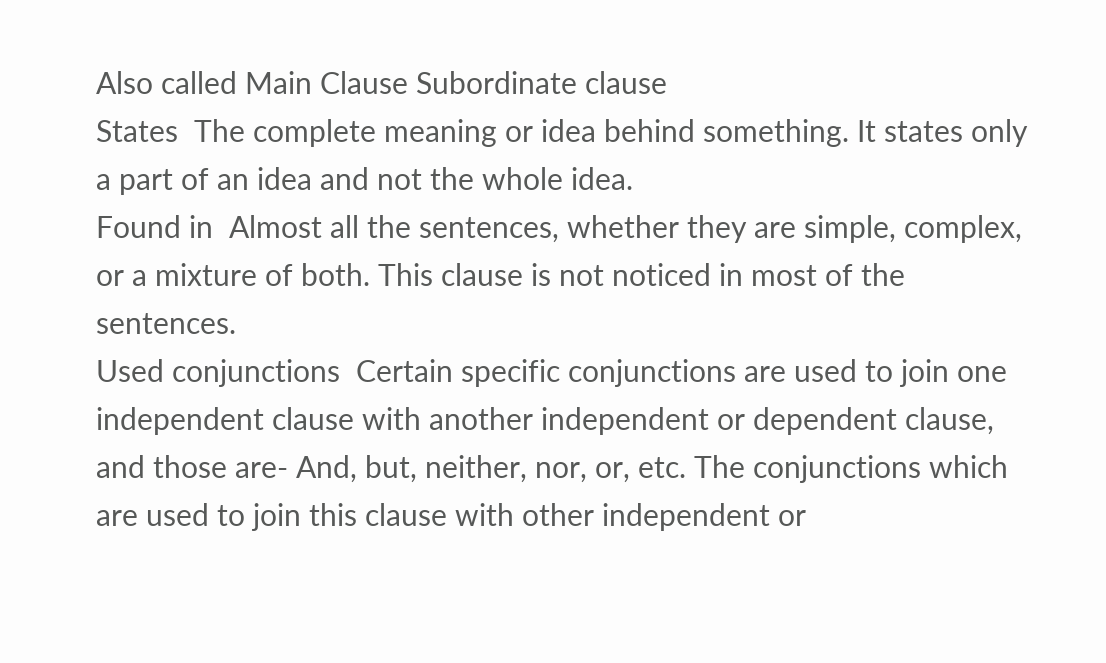Also called Main Clause Subordinate clause
States  The complete meaning or idea behind something. It states only a part of an idea and not the whole idea.
Found in  Almost all the sentences, whether they are simple, complex, or a mixture of both. This clause is not noticed in most of the sentences.
Used conjunctions  Certain specific conjunctions are used to join one independent clause with another independent or dependent clause, and those are- And, but, neither, nor, or, etc. The conjunctions which are used to join this clause with other independent or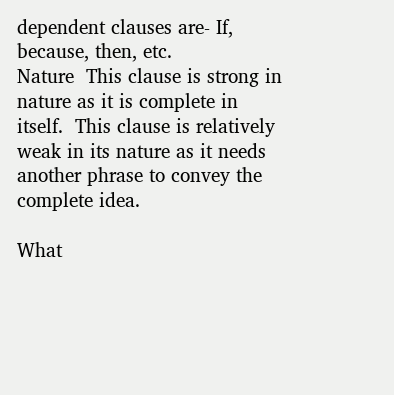dependent clauses are- If, because, then, etc.
Nature  This clause is strong in nature as it is complete in itself.  This clause is relatively weak in its nature as it needs another phrase to convey the complete idea.

What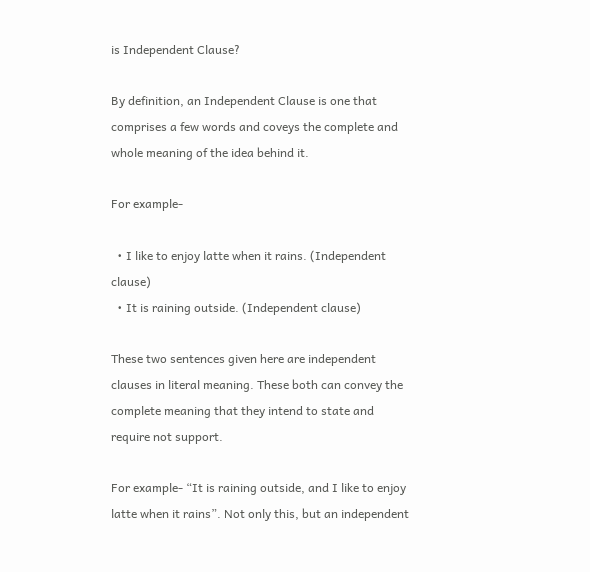is Independent Clause?

By definition, an Independent Clause is one that comprises a few words and coveys the complete and whole meaning of the idea behind it.

For example-

  • I like to enjoy latte when it rains. (Independent clause)
  • It is raining outside. (Independent clause)

These two sentences given here are independent clauses in literal meaning. These both can convey the complete meaning that they intend to state and require not support.

For example- “It is raining outside, and I like to enjoy latte when it rains”. Not only this, but an independent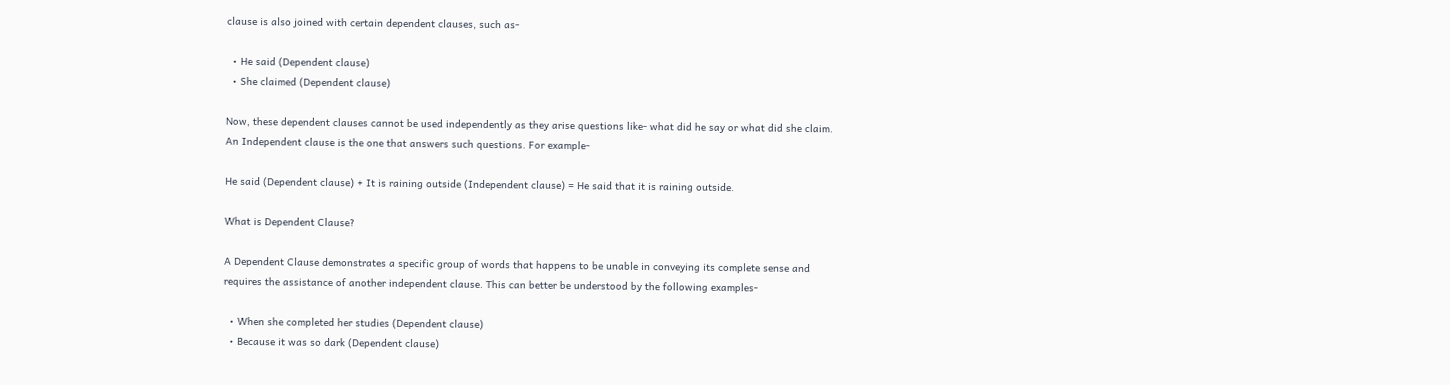clause is also joined with certain dependent clauses, such as-

  • He said (Dependent clause)
  • She claimed (Dependent clause)

Now, these dependent clauses cannot be used independently as they arise questions like- what did he say or what did she claim. An Independent clause is the one that answers such questions. For example-

He said (Dependent clause) + It is raining outside (Independent clause) = He said that it is raining outside.

What is Dependent Clause?

A Dependent Clause demonstrates a specific group of words that happens to be unable in conveying its complete sense and requires the assistance of another independent clause. This can better be understood by the following examples-

  • When she completed her studies (Dependent clause)
  • Because it was so dark (Dependent clause)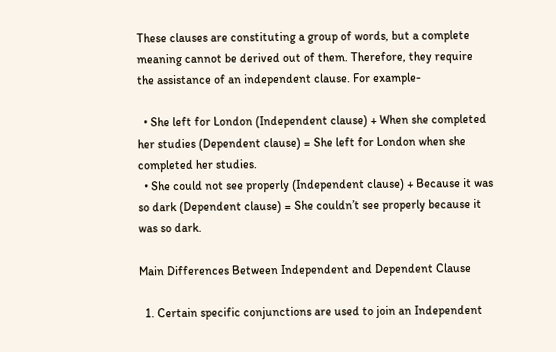These clauses are constituting a group of words, but a complete meaning cannot be derived out of them. Therefore, they require the assistance of an independent clause. For example-

  • She left for London (Independent clause) + When she completed her studies (Dependent clause) = She left for London when she completed her studies.
  • She could not see properly (Independent clause) + Because it was so dark (Dependent clause) = She couldn’t see properly because it was so dark.

Main Differences Between Independent and Dependent Clause

  1. Certain specific conjunctions are used to join an Independent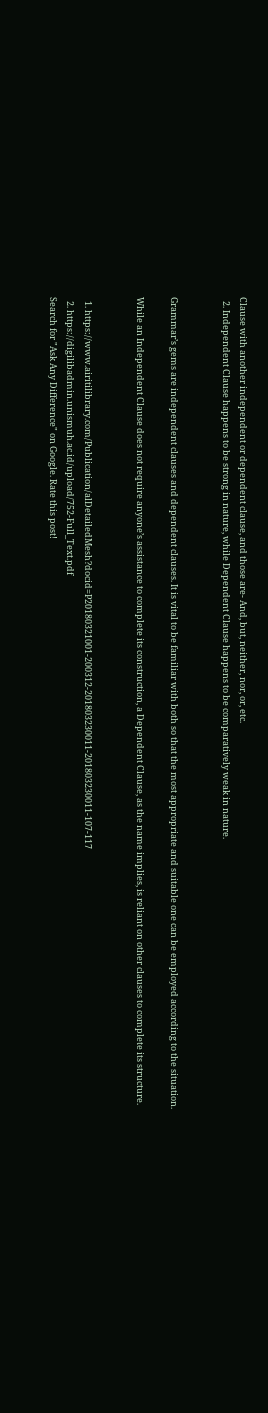Clause with another independent or dependent clause, and those are- And, but, neither, nor, or, etc.
  2. Independent Clause happens to be strong in nature, while Dependent Clause happens to be comparatively weak in nature.


Grammar’s gems are independent clauses and dependent clauses. It is vital to be familiar with both so that the most appropriate and suitable one can be employed according to the situation.

While an Independent Clause does not require anyone’s assistance to complete its construction, a Dependent Clause, as the name implies, is reliant on other clauses to complete its structure.


  1. https://www.airitilibrary.com/Publication/alDetailedMesh?docid=P20180321001-200312-201803230011-201803230011-107-117
  2. https://digilibadmin.unismuh.ac.id/upload/752-Full_Text.pdf
Search for "Ask Any Difference" on Google. Rate this post!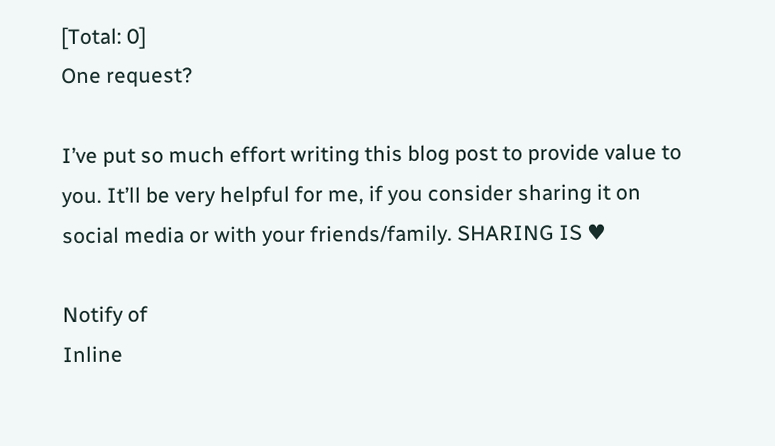[Total: 0]
One request?

I’ve put so much effort writing this blog post to provide value to you. It’ll be very helpful for me, if you consider sharing it on social media or with your friends/family. SHARING IS ♥

Notify of
Inline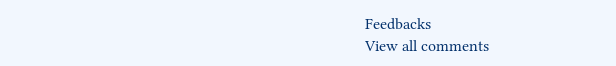Feedbacks
View all comments